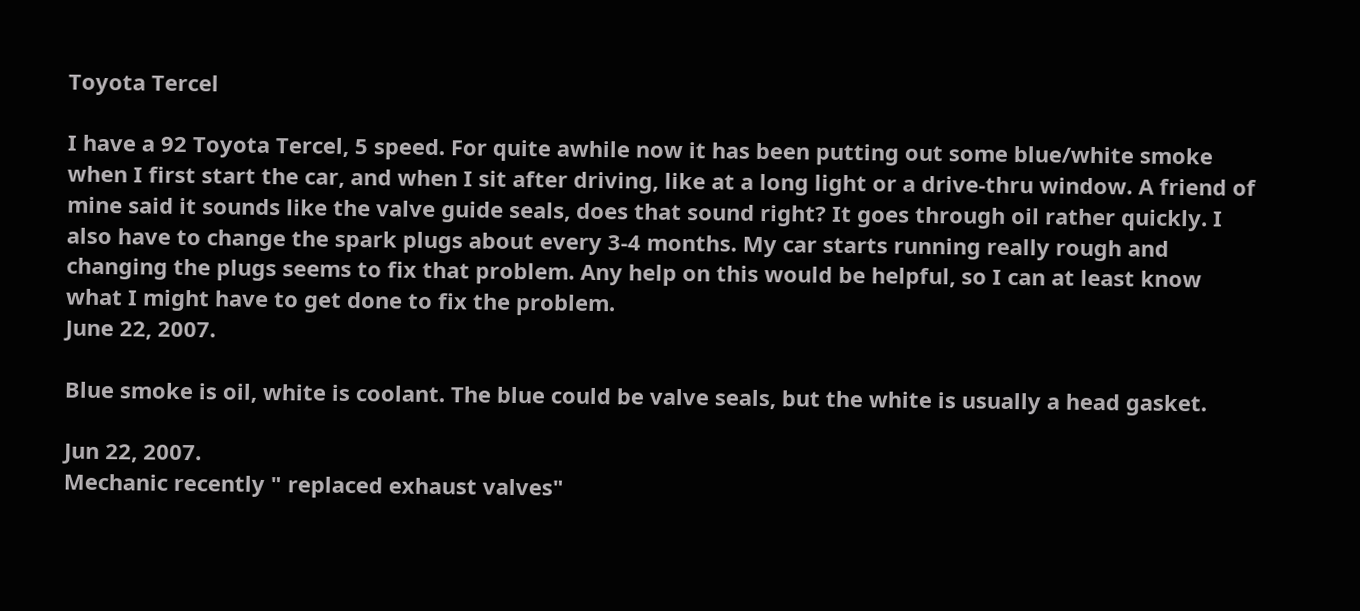Toyota Tercel

I have a 92 Toyota Tercel, 5 speed. For quite awhile now it has been putting out some blue/white smoke when I first start the car, and when I sit after driving, like at a long light or a drive-thru window. A friend of mine said it sounds like the valve guide seals, does that sound right? It goes through oil rather quickly. I also have to change the spark plugs about every 3-4 months. My car starts running really rough and changing the plugs seems to fix that problem. Any help on this would be helpful, so I can at least know what I might have to get done to fix the problem.
June 22, 2007.

Blue smoke is oil, white is coolant. The blue could be valve seals, but the white is usually a head gasket.

Jun 22, 2007.
Mechanic recently " replaced exhaust valves"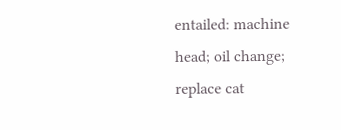entailed: machine head; oil change; replace cat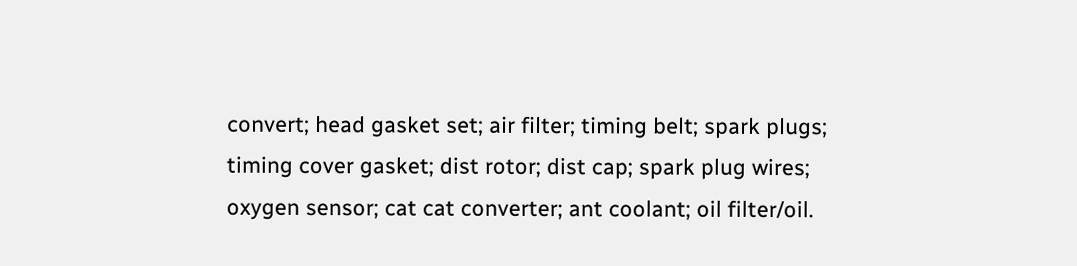convert; head gasket set; air filter; timing belt; spark plugs; timing cover gasket; dist rotor; dist cap; spark plug wires; oxygen sensor; cat cat converter; ant coolant; oil filter/oil.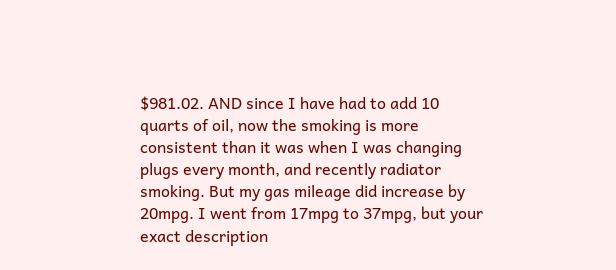$981.02. AND since I have had to add 10 quarts of oil, now the smoking is more consistent than it was when I was changing plugs every month, and recently radiator smoking. But my gas mileage did increase by 20mpg. I went from 17mpg to 37mpg, but your exact description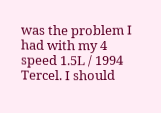was the problem I had with my 4 speed 1.5L / 1994 Tercel. I should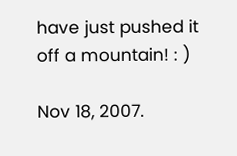have just pushed it off a mountain! : )

Nov 18, 2007.